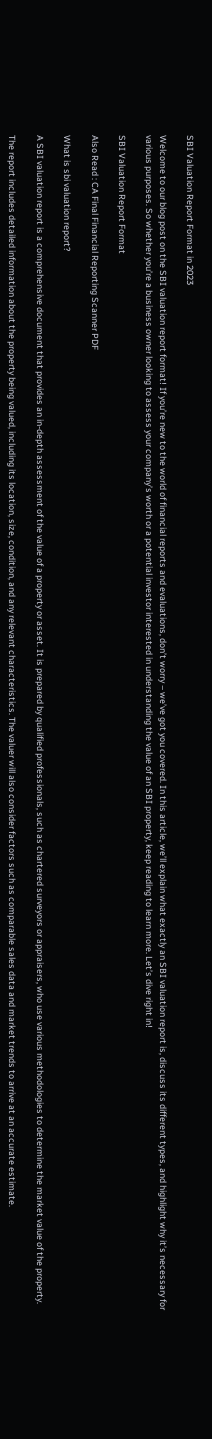SBI Valuation Report Format in 2023

Welcome to our blog post on the SBI valuation report format! If you’re new to the world of financial reports and evaluations, don’t worry – we’ve got you covered. In this article, we’ll explain what exactly an SBI valuation report is, discuss its different types, and highlight why it’s necessary for various purposes. So whether you’re a business owner looking to assess your company’s worth or a potential investor interested in understanding the value of an SBI property, keep reading to learn more. Let’s dive right in!

SBI Valuation Report Format

Also Read : CA Final Financial Reporting Scanner PDF

What is sbi valuation report?

A SBI valuation report is a comprehensive document that provides an in-depth assessment of the value of a property or asset. It is prepared by qualified professionals, such as chartered surveyors or appraisers, who use various methodologies to determine the market value of the property.

The report includes detailed information about the property being valued, including its location, size, condition, and any relevant characteristics. The valuer will also consider factors such as comparable sales data and market trends to arrive at an accurate estimate.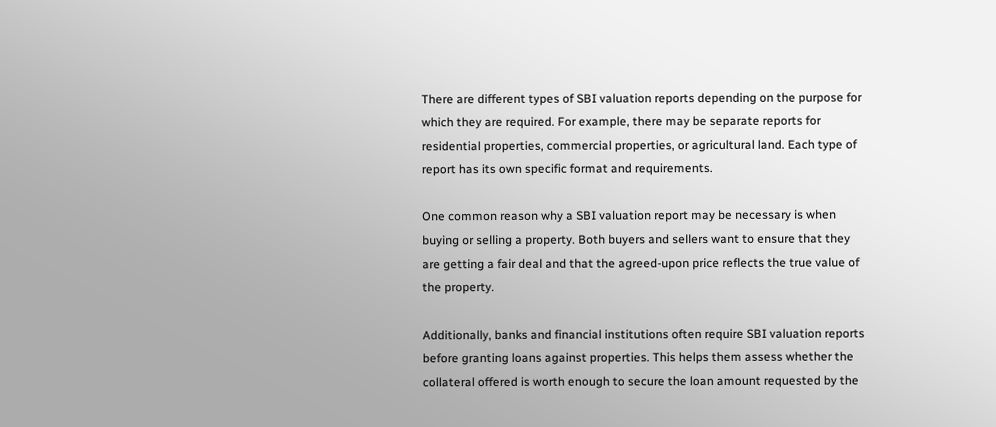There are different types of SBI valuation reports depending on the purpose for which they are required. For example, there may be separate reports for residential properties, commercial properties, or agricultural land. Each type of report has its own specific format and requirements.

One common reason why a SBI valuation report may be necessary is when buying or selling a property. Both buyers and sellers want to ensure that they are getting a fair deal and that the agreed-upon price reflects the true value of the property.

Additionally, banks and financial institutions often require SBI valuation reports before granting loans against properties. This helps them assess whether the collateral offered is worth enough to secure the loan amount requested by the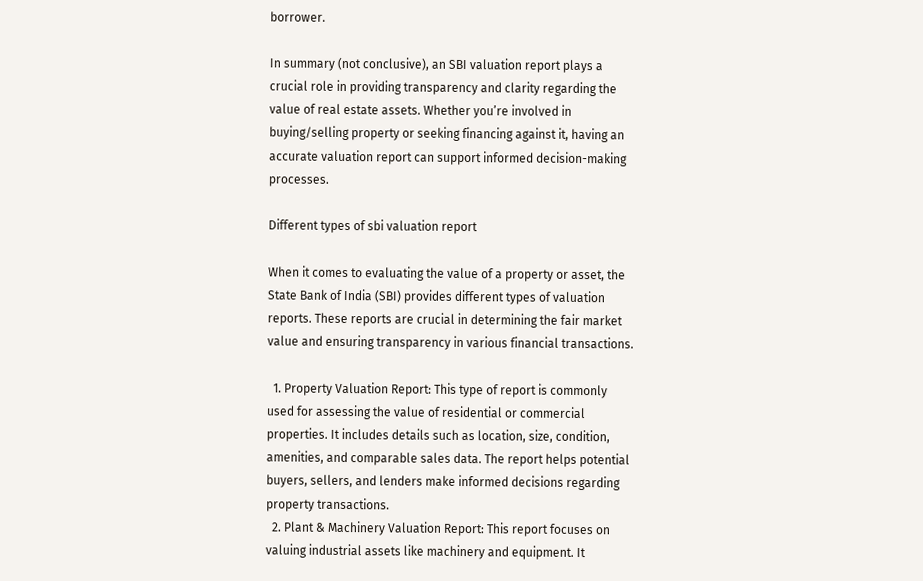borrower.

In summary (not conclusive), an SBI valuation report plays a crucial role in providing transparency and clarity regarding the value of real estate assets. Whether you’re involved in buying/selling property or seeking financing against it, having an accurate valuation report can support informed decision-making processes.

Different types of sbi valuation report

When it comes to evaluating the value of a property or asset, the State Bank of India (SBI) provides different types of valuation reports. These reports are crucial in determining the fair market value and ensuring transparency in various financial transactions.

  1. Property Valuation Report: This type of report is commonly used for assessing the value of residential or commercial properties. It includes details such as location, size, condition, amenities, and comparable sales data. The report helps potential buyers, sellers, and lenders make informed decisions regarding property transactions.
  2. Plant & Machinery Valuation Report: This report focuses on valuing industrial assets like machinery and equipment. It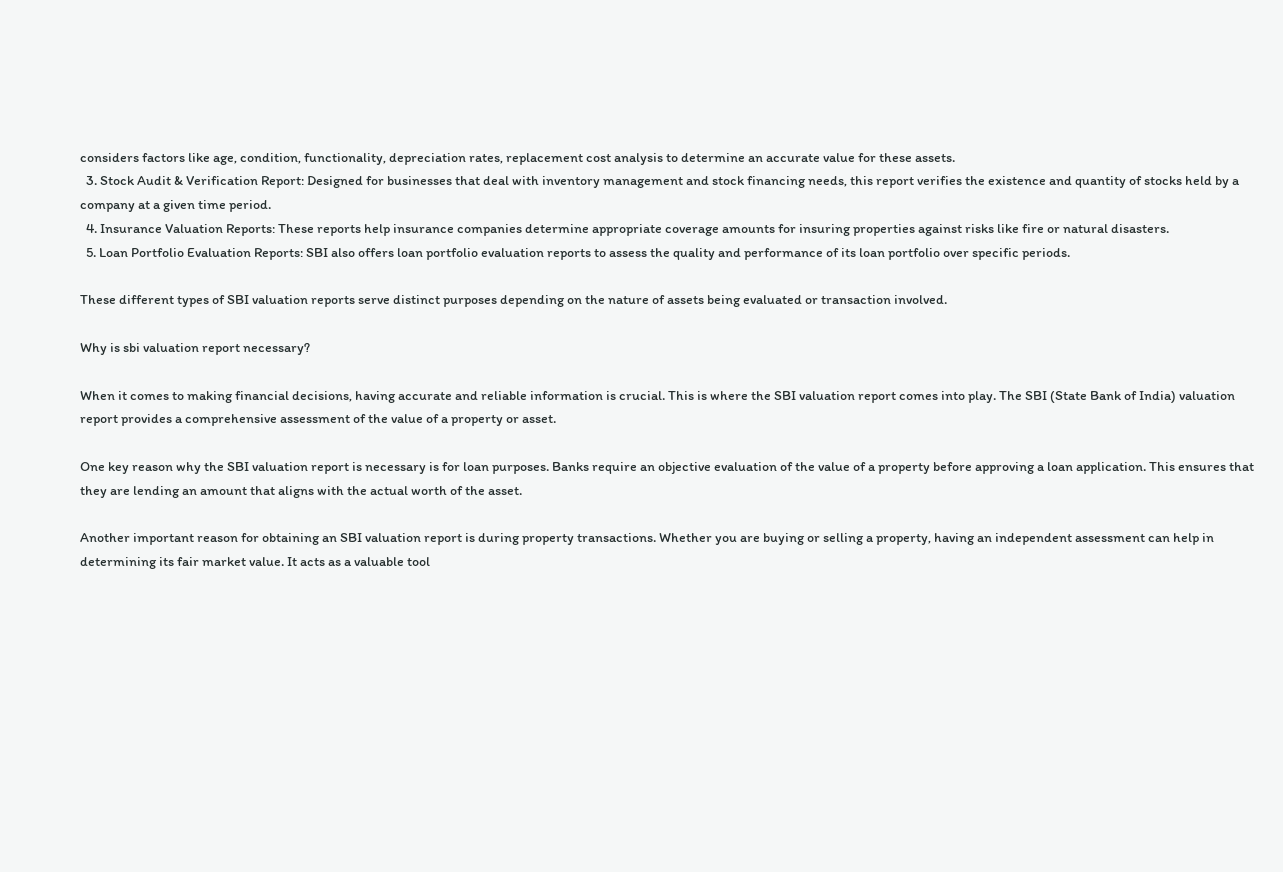considers factors like age, condition, functionality, depreciation rates, replacement cost analysis to determine an accurate value for these assets.
  3. Stock Audit & Verification Report: Designed for businesses that deal with inventory management and stock financing needs, this report verifies the existence and quantity of stocks held by a company at a given time period.
  4. Insurance Valuation Reports: These reports help insurance companies determine appropriate coverage amounts for insuring properties against risks like fire or natural disasters.
  5. Loan Portfolio Evaluation Reports: SBI also offers loan portfolio evaluation reports to assess the quality and performance of its loan portfolio over specific periods.

These different types of SBI valuation reports serve distinct purposes depending on the nature of assets being evaluated or transaction involved.

Why is sbi valuation report necessary?

When it comes to making financial decisions, having accurate and reliable information is crucial. This is where the SBI valuation report comes into play. The SBI (State Bank of India) valuation report provides a comprehensive assessment of the value of a property or asset.

One key reason why the SBI valuation report is necessary is for loan purposes. Banks require an objective evaluation of the value of a property before approving a loan application. This ensures that they are lending an amount that aligns with the actual worth of the asset.

Another important reason for obtaining an SBI valuation report is during property transactions. Whether you are buying or selling a property, having an independent assessment can help in determining its fair market value. It acts as a valuable tool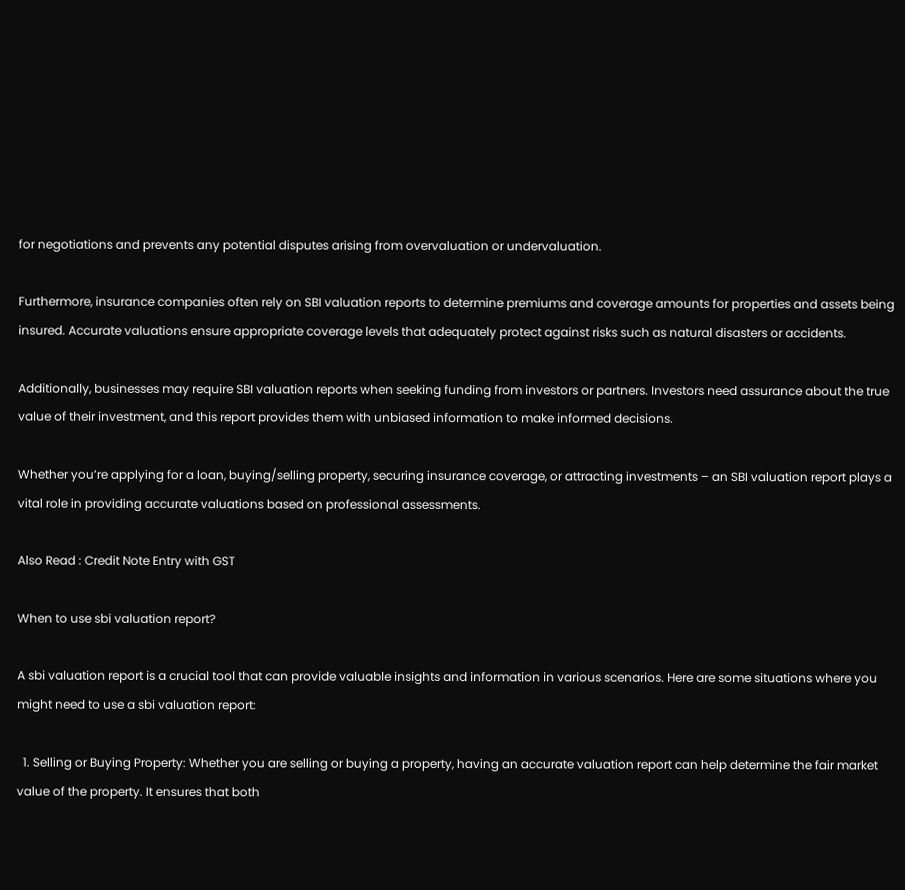for negotiations and prevents any potential disputes arising from overvaluation or undervaluation.

Furthermore, insurance companies often rely on SBI valuation reports to determine premiums and coverage amounts for properties and assets being insured. Accurate valuations ensure appropriate coverage levels that adequately protect against risks such as natural disasters or accidents.

Additionally, businesses may require SBI valuation reports when seeking funding from investors or partners. Investors need assurance about the true value of their investment, and this report provides them with unbiased information to make informed decisions.

Whether you’re applying for a loan, buying/selling property, securing insurance coverage, or attracting investments – an SBI valuation report plays a vital role in providing accurate valuations based on professional assessments.

Also Read : Credit Note Entry with GST

When to use sbi valuation report?

A sbi valuation report is a crucial tool that can provide valuable insights and information in various scenarios. Here are some situations where you might need to use a sbi valuation report:

  1. Selling or Buying Property: Whether you are selling or buying a property, having an accurate valuation report can help determine the fair market value of the property. It ensures that both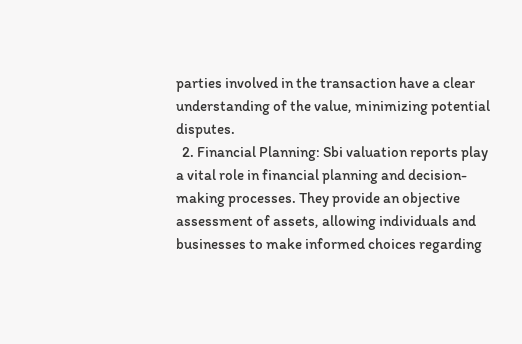parties involved in the transaction have a clear understanding of the value, minimizing potential disputes.
  2. Financial Planning: Sbi valuation reports play a vital role in financial planning and decision-making processes. They provide an objective assessment of assets, allowing individuals and businesses to make informed choices regarding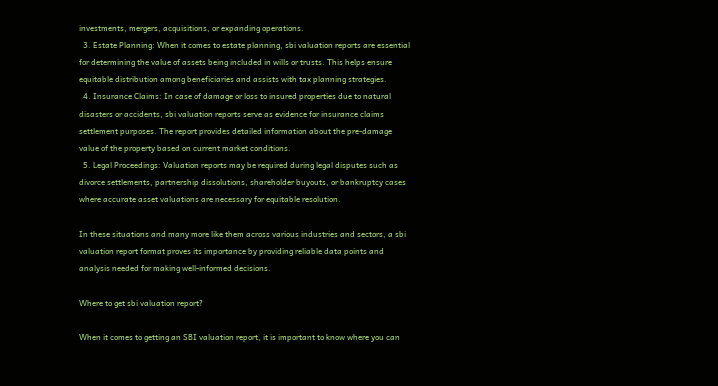investments, mergers, acquisitions, or expanding operations.
  3. Estate Planning: When it comes to estate planning, sbi valuation reports are essential for determining the value of assets being included in wills or trusts. This helps ensure equitable distribution among beneficiaries and assists with tax planning strategies.
  4. Insurance Claims: In case of damage or loss to insured properties due to natural disasters or accidents, sbi valuation reports serve as evidence for insurance claims settlement purposes. The report provides detailed information about the pre-damage value of the property based on current market conditions.
  5. Legal Proceedings: Valuation reports may be required during legal disputes such as divorce settlements, partnership dissolutions, shareholder buyouts, or bankruptcy cases where accurate asset valuations are necessary for equitable resolution.

In these situations and many more like them across various industries and sectors, a sbi valuation report format proves its importance by providing reliable data points and analysis needed for making well-informed decisions.

Where to get sbi valuation report?

When it comes to getting an SBI valuation report, it is important to know where you can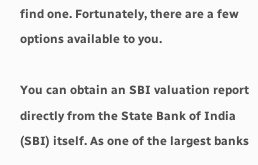find one. Fortunately, there are a few options available to you.

You can obtain an SBI valuation report directly from the State Bank of India (SBI) itself. As one of the largest banks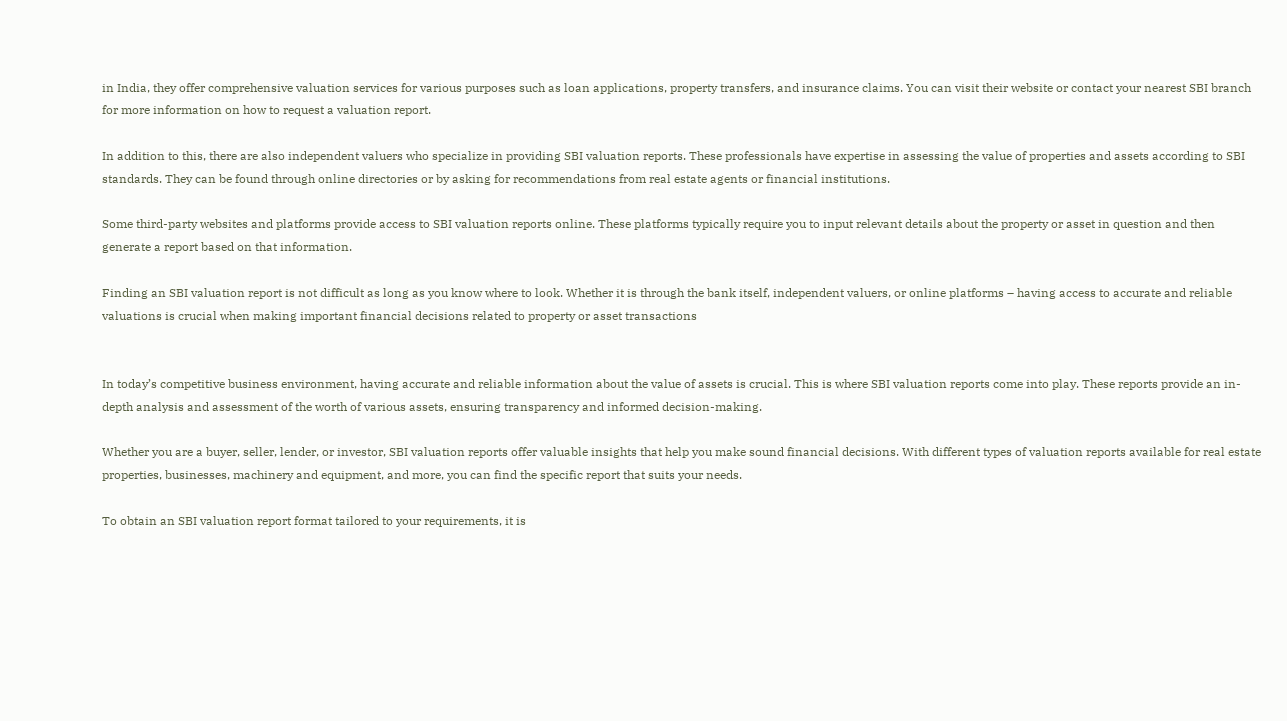in India, they offer comprehensive valuation services for various purposes such as loan applications, property transfers, and insurance claims. You can visit their website or contact your nearest SBI branch for more information on how to request a valuation report.

In addition to this, there are also independent valuers who specialize in providing SBI valuation reports. These professionals have expertise in assessing the value of properties and assets according to SBI standards. They can be found through online directories or by asking for recommendations from real estate agents or financial institutions.

Some third-party websites and platforms provide access to SBI valuation reports online. These platforms typically require you to input relevant details about the property or asset in question and then generate a report based on that information.

Finding an SBI valuation report is not difficult as long as you know where to look. Whether it is through the bank itself, independent valuers, or online platforms – having access to accurate and reliable valuations is crucial when making important financial decisions related to property or asset transactions


In today’s competitive business environment, having accurate and reliable information about the value of assets is crucial. This is where SBI valuation reports come into play. These reports provide an in-depth analysis and assessment of the worth of various assets, ensuring transparency and informed decision-making.

Whether you are a buyer, seller, lender, or investor, SBI valuation reports offer valuable insights that help you make sound financial decisions. With different types of valuation reports available for real estate properties, businesses, machinery and equipment, and more, you can find the specific report that suits your needs.

To obtain an SBI valuation report format tailored to your requirements, it is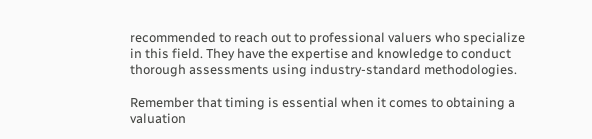recommended to reach out to professional valuers who specialize in this field. They have the expertise and knowledge to conduct thorough assessments using industry-standard methodologies.

Remember that timing is essential when it comes to obtaining a valuation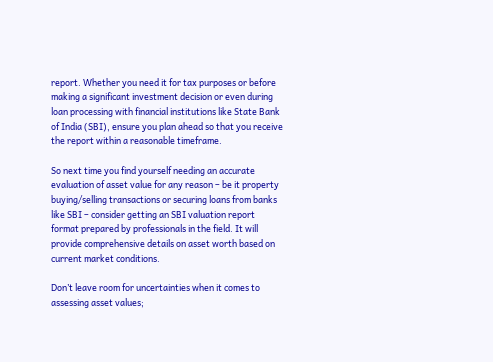report. Whether you need it for tax purposes or before making a significant investment decision or even during loan processing with financial institutions like State Bank of India (SBI), ensure you plan ahead so that you receive the report within a reasonable timeframe.

So next time you find yourself needing an accurate evaluation of asset value for any reason – be it property buying/selling transactions or securing loans from banks like SBI – consider getting an SBI valuation report format prepared by professionals in the field. It will provide comprehensive details on asset worth based on current market conditions.

Don’t leave room for uncertainties when it comes to assessing asset values;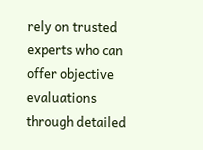rely on trusted experts who can offer objective evaluations through detailed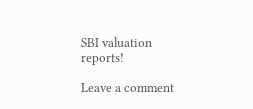SBI valuation reports!

Leave a comment